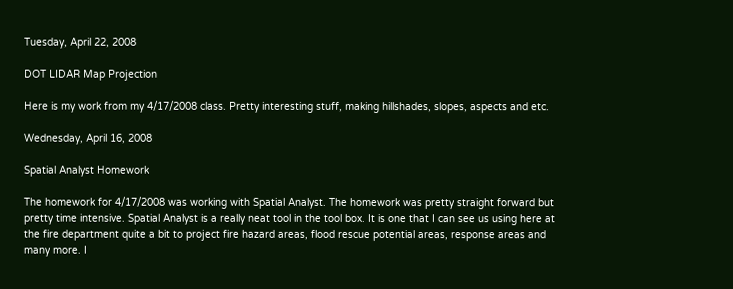Tuesday, April 22, 2008

DOT LIDAR Map Projection

Here is my work from my 4/17/2008 class. Pretty interesting stuff, making hillshades, slopes, aspects and etc.

Wednesday, April 16, 2008

Spatial Analyst Homework

The homework for 4/17/2008 was working with Spatial Analyst. The homework was pretty straight forward but pretty time intensive. Spatial Analyst is a really neat tool in the tool box. It is one that I can see us using here at the fire department quite a bit to project fire hazard areas, flood rescue potential areas, response areas and many more. I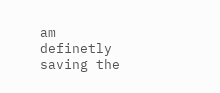am definetly saving the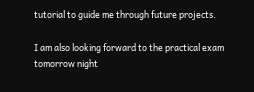tutorial to guide me through future projects.

I am also looking forward to the practical exam tomorrow night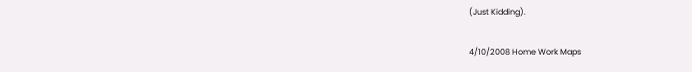(Just Kidding).

4/10/2008 Home Work Maps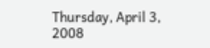Thursday, April 3, 2008